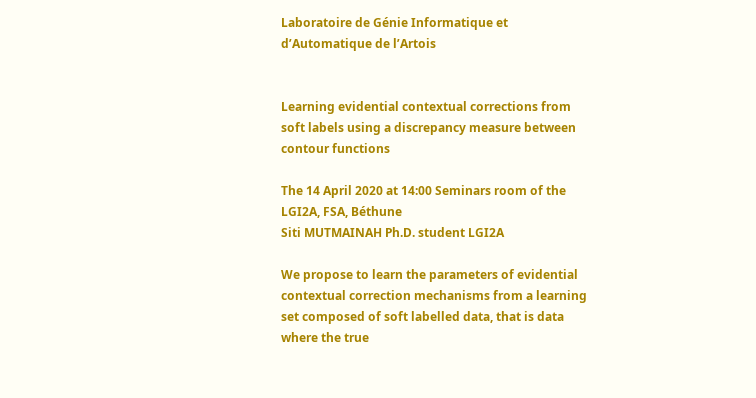Laboratoire de Génie Informatique et d’Automatique de l’Artois


Learning evidential contextual corrections from soft labels using a discrepancy measure between contour functions

The 14 April 2020 at 14:00 Seminars room of the LGI2A, FSA, Béthune
Siti MUTMAINAH Ph.D. student LGI2A

We propose to learn the parameters of evidential contextual correction mechanisms from a learning set composed of soft labelled data, that is data where the true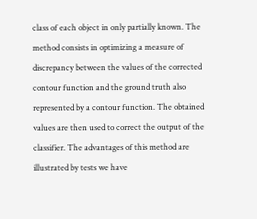class of each object in only partially known. The method consists in optimizing a measure of discrepancy between the values of the corrected contour function and the ground truth also represented by a contour function. The obtained values are then used to correct the output of the classifier. The advantages of this method are illustrated by tests we have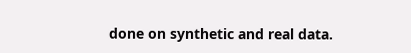done on synthetic and real data.